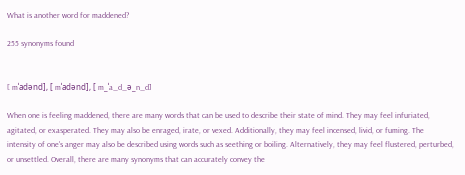What is another word for maddened?

255 synonyms found


[ mˈadənd], [ mˈadənd], [ m_ˈa_d_ə_n_d]

When one is feeling maddened, there are many words that can be used to describe their state of mind. They may feel infuriated, agitated, or exasperated. They may also be enraged, irate, or vexed. Additionally, they may feel incensed, livid, or fuming. The intensity of one's anger may also be described using words such as seething or boiling. Alternatively, they may feel flustered, perturbed, or unsettled. Overall, there are many synonyms that can accurately convey the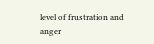level of frustration and anger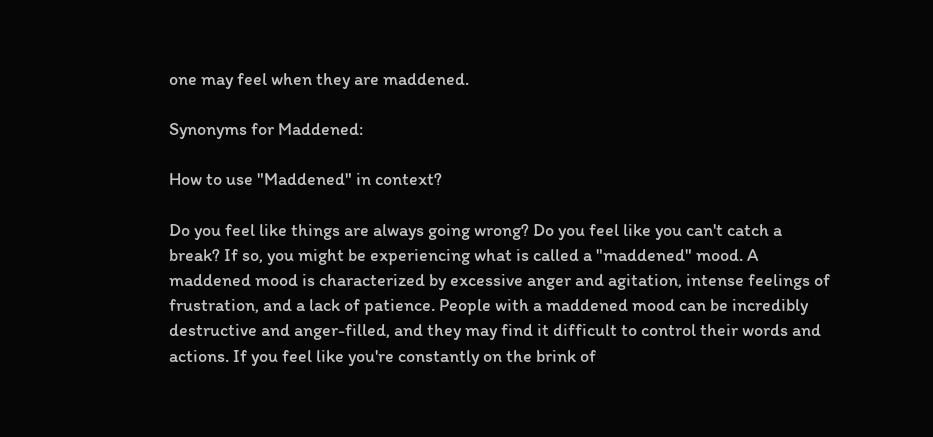one may feel when they are maddened.

Synonyms for Maddened:

How to use "Maddened" in context?

Do you feel like things are always going wrong? Do you feel like you can't catch a break? If so, you might be experiencing what is called a "maddened" mood. A maddened mood is characterized by excessive anger and agitation, intense feelings of frustration, and a lack of patience. People with a maddened mood can be incredibly destructive and anger-filled, and they may find it difficult to control their words and actions. If you feel like you're constantly on the brink of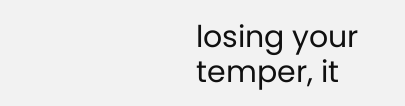losing your temper, it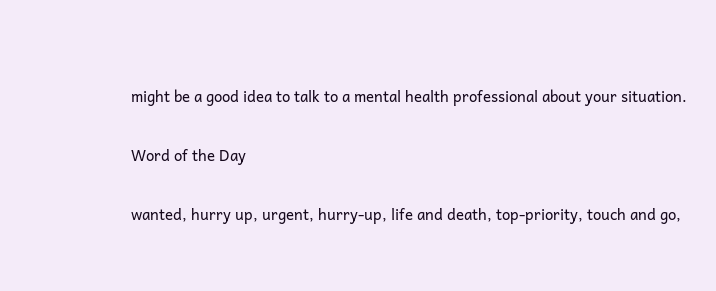might be a good idea to talk to a mental health professional about your situation.

Word of the Day

wanted, hurry up, urgent, hurry-up, life and death, top-priority, touch and go,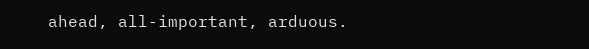ahead, all-important, arduous.